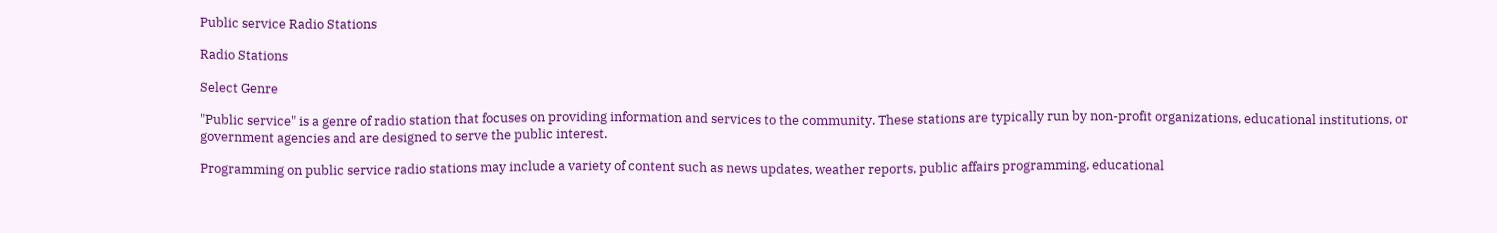Public service Radio Stations

Radio Stations

Select Genre

"Public service" is a genre of radio station that focuses on providing information and services to the community. These stations are typically run by non-profit organizations, educational institutions, or government agencies and are designed to serve the public interest.

Programming on public service radio stations may include a variety of content such as news updates, weather reports, public affairs programming, educational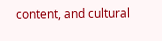content, and cultural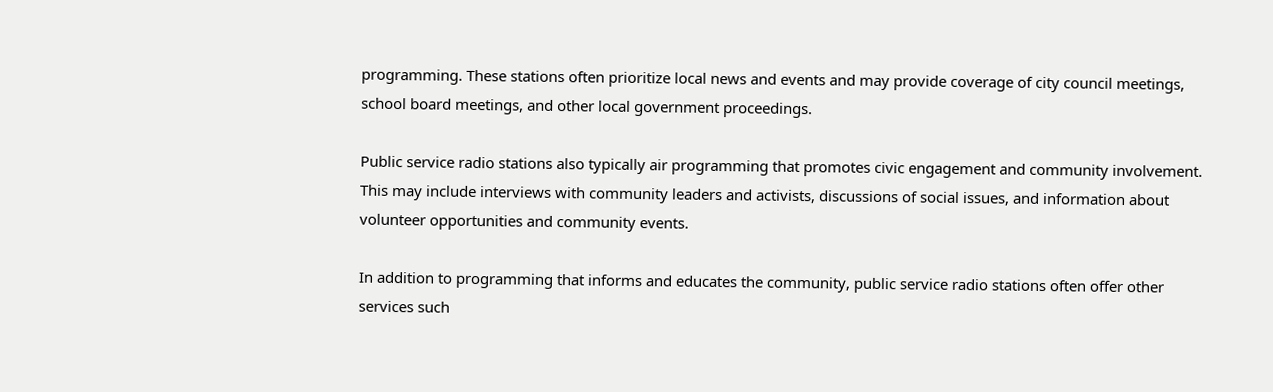programming. These stations often prioritize local news and events and may provide coverage of city council meetings, school board meetings, and other local government proceedings.

Public service radio stations also typically air programming that promotes civic engagement and community involvement. This may include interviews with community leaders and activists, discussions of social issues, and information about volunteer opportunities and community events.

In addition to programming that informs and educates the community, public service radio stations often offer other services such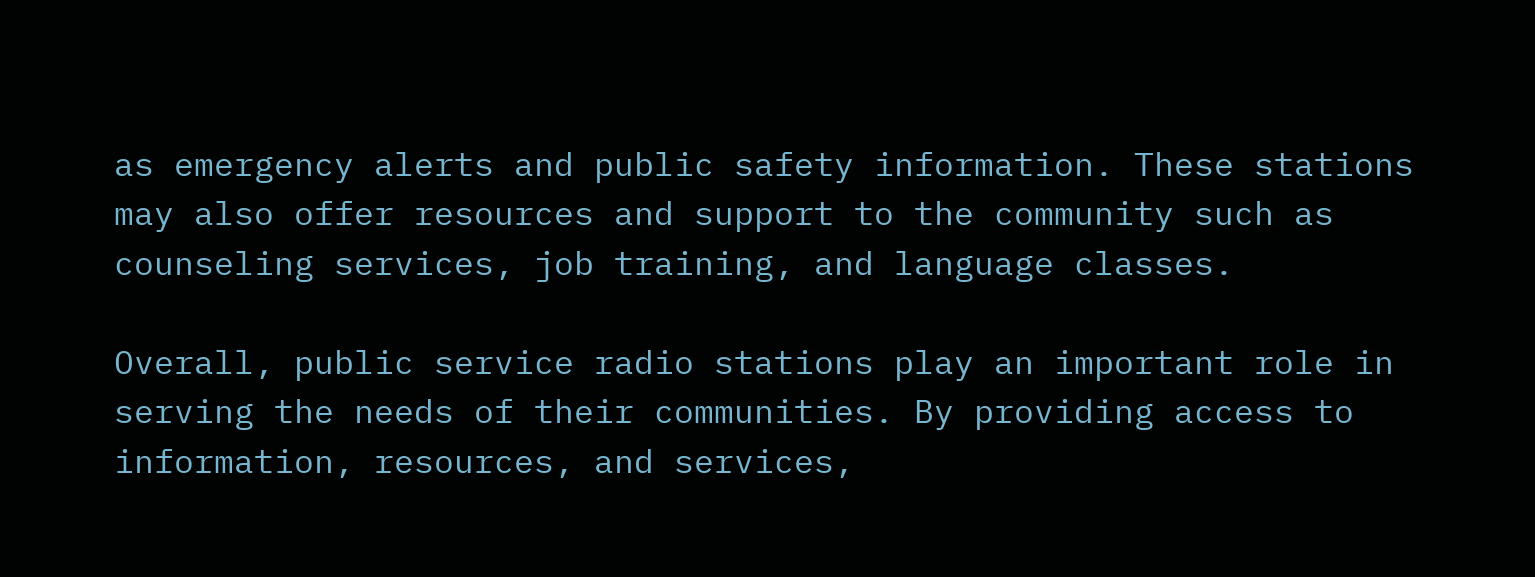as emergency alerts and public safety information. These stations may also offer resources and support to the community such as counseling services, job training, and language classes.

Overall, public service radio stations play an important role in serving the needs of their communities. By providing access to information, resources, and services,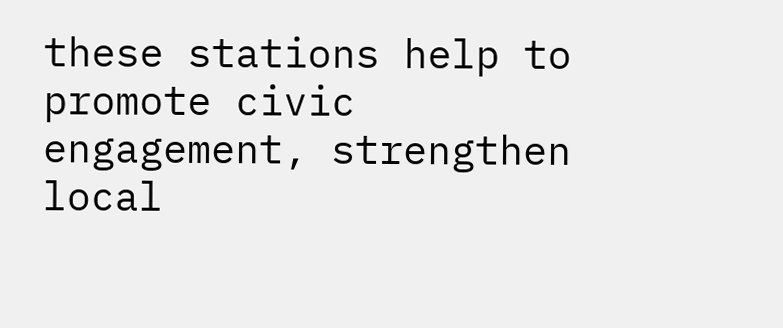these stations help to promote civic engagement, strengthen local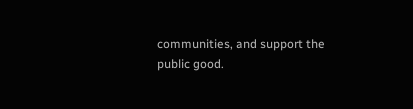communities, and support the public good.